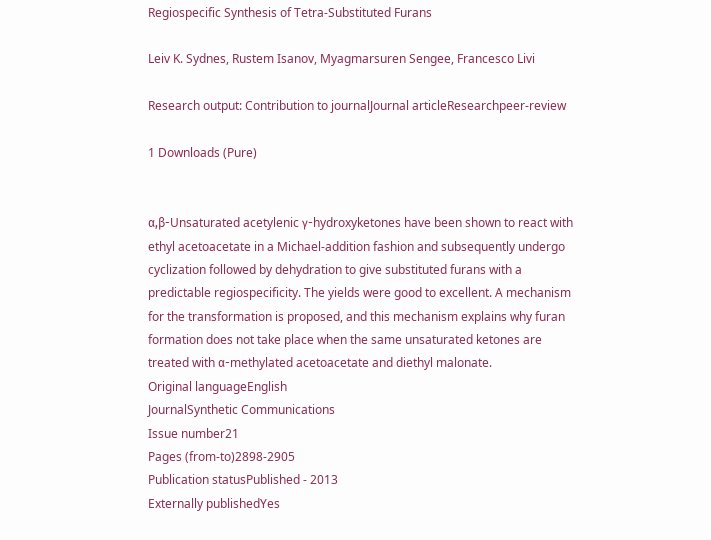Regiospecific Synthesis of Tetra-Substituted Furans

Leiv K. Sydnes, Rustem Isanov, Myagmarsuren Sengee, Francesco Livi

Research output: Contribution to journalJournal articleResearchpeer-review

1 Downloads (Pure)


α,β-Unsaturated acetylenic γ-hydroxyketones have been shown to react with ethyl acetoacetate in a Michael-addition fashion and subsequently undergo cyclization followed by dehydration to give substituted furans with a predictable regiospecificity. The yields were good to excellent. A mechanism for the transformation is proposed, and this mechanism explains why furan formation does not take place when the same unsaturated ketones are treated with α-methylated acetoacetate and diethyl malonate.
Original languageEnglish
JournalSynthetic Communications
Issue number21
Pages (from-to)2898-2905
Publication statusPublished - 2013
Externally publishedYes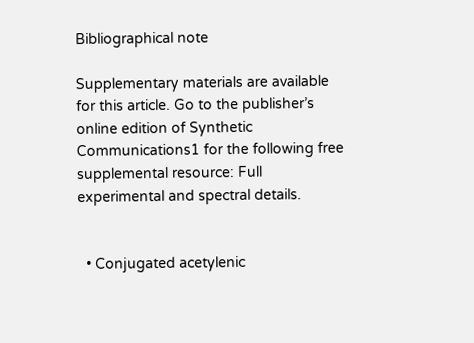Bibliographical note

Supplementary materials are available for this article. Go to the publisher’s online edition of Synthetic Communications1 for the following free supplemental resource: Full experimental and spectral details.


  • Conjugated acetylenic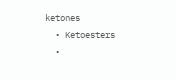ketones
  • Ketoesters
  •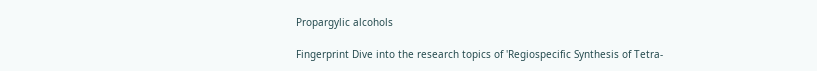Propargylic alcohols

Fingerprint Dive into the research topics of 'Regiospecific Synthesis of Tetra-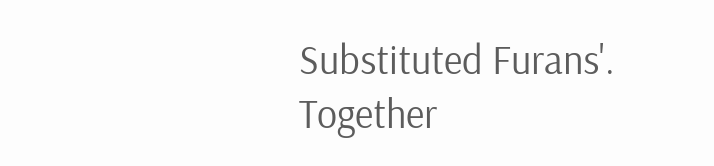Substituted Furans'. Together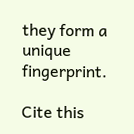they form a unique fingerprint.

Cite this